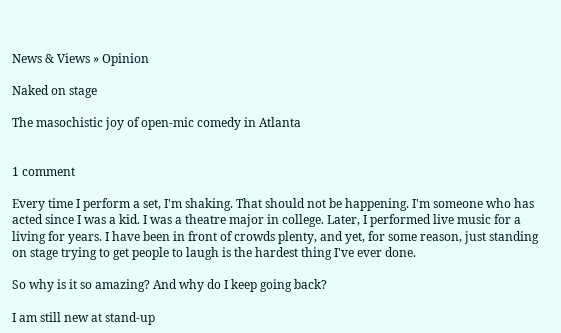News & Views » Opinion

Naked on stage

The masochistic joy of open-mic comedy in Atlanta


1 comment

Every time I perform a set, I'm shaking. That should not be happening. I'm someone who has acted since I was a kid. I was a theatre major in college. Later, I performed live music for a living for years. I have been in front of crowds plenty, and yet, for some reason, just standing on stage trying to get people to laugh is the hardest thing I've ever done.

So why is it so amazing? And why do I keep going back?

I am still new at stand-up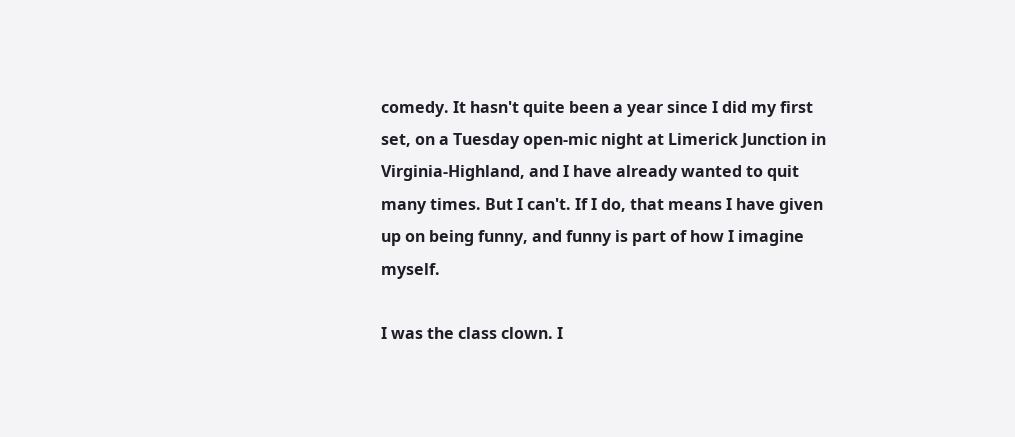comedy. It hasn't quite been a year since I did my first set, on a Tuesday open-mic night at Limerick Junction in Virginia-Highland, and I have already wanted to quit many times. But I can't. If I do, that means I have given up on being funny, and funny is part of how I imagine myself.

I was the class clown. I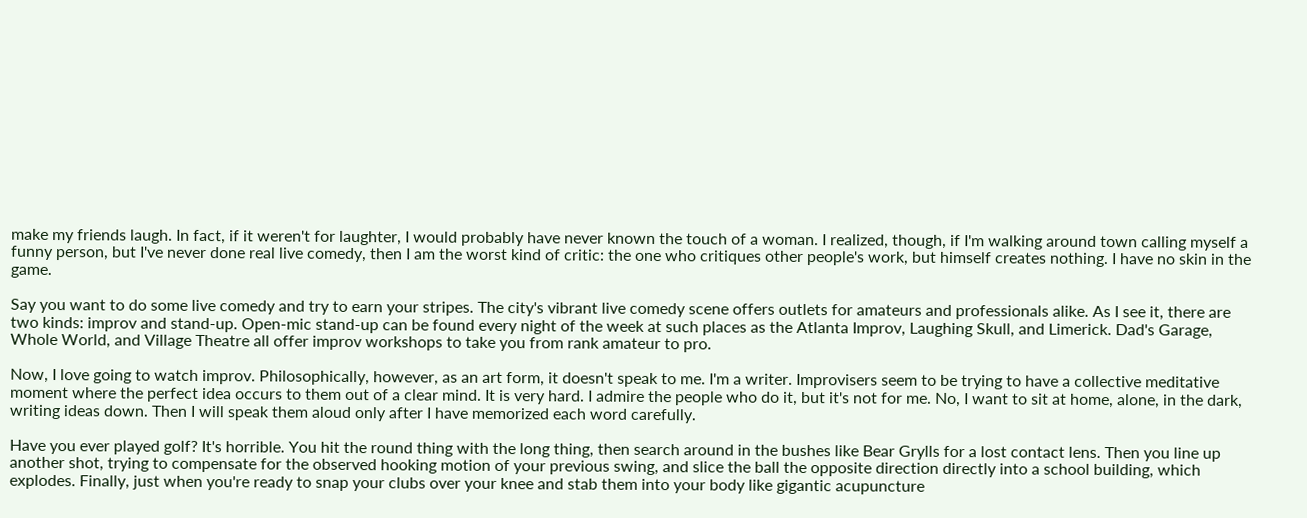make my friends laugh. In fact, if it weren't for laughter, I would probably have never known the touch of a woman. I realized, though, if I'm walking around town calling myself a funny person, but I've never done real live comedy, then I am the worst kind of critic: the one who critiques other people's work, but himself creates nothing. I have no skin in the game.

Say you want to do some live comedy and try to earn your stripes. The city's vibrant live comedy scene offers outlets for amateurs and professionals alike. As I see it, there are two kinds: improv and stand-up. Open-mic stand-up can be found every night of the week at such places as the Atlanta Improv, Laughing Skull, and Limerick. Dad's Garage, Whole World, and Village Theatre all offer improv workshops to take you from rank amateur to pro.

Now, I love going to watch improv. Philosophically, however, as an art form, it doesn't speak to me. I'm a writer. Improvisers seem to be trying to have a collective meditative moment where the perfect idea occurs to them out of a clear mind. It is very hard. I admire the people who do it, but it's not for me. No, I want to sit at home, alone, in the dark, writing ideas down. Then I will speak them aloud only after I have memorized each word carefully.

Have you ever played golf? It's horrible. You hit the round thing with the long thing, then search around in the bushes like Bear Grylls for a lost contact lens. Then you line up another shot, trying to compensate for the observed hooking motion of your previous swing, and slice the ball the opposite direction directly into a school building, which explodes. Finally, just when you're ready to snap your clubs over your knee and stab them into your body like gigantic acupuncture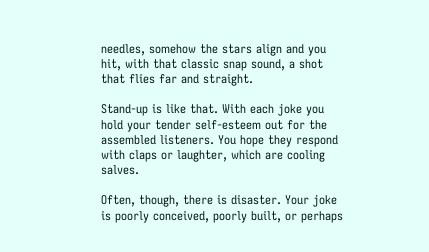needles, somehow the stars align and you hit, with that classic snap sound, a shot that flies far and straight.

Stand-up is like that. With each joke you hold your tender self-esteem out for the assembled listeners. You hope they respond with claps or laughter, which are cooling salves.

Often, though, there is disaster. Your joke is poorly conceived, poorly built, or perhaps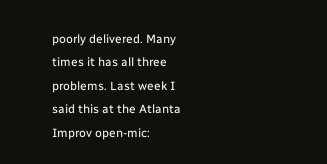poorly delivered. Many times it has all three problems. Last week I said this at the Atlanta Improv open-mic: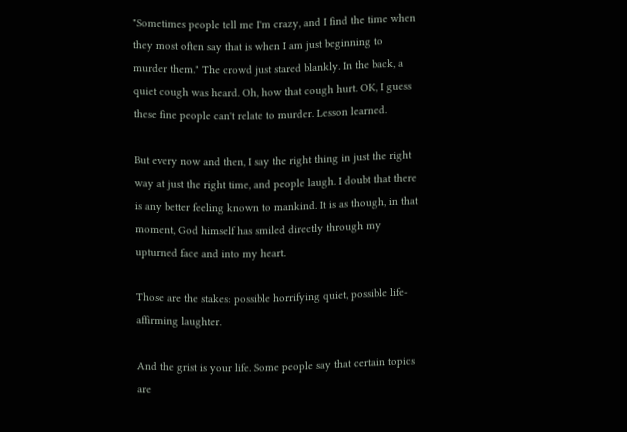"Sometimes people tell me I'm crazy, and I find the time when they most often say that is when I am just beginning to murder them." The crowd just stared blankly. In the back, a quiet cough was heard. Oh, how that cough hurt. OK, I guess these fine people can't relate to murder. Lesson learned.

But every now and then, I say the right thing in just the right way at just the right time, and people laugh. I doubt that there is any better feeling known to mankind. It is as though, in that moment, God himself has smiled directly through my upturned face and into my heart.

Those are the stakes: possible horrifying quiet, possible life-affirming laughter.

And the grist is your life. Some people say that certain topics are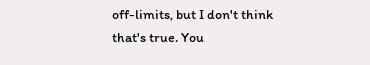off-limits, but I don't think that's true. You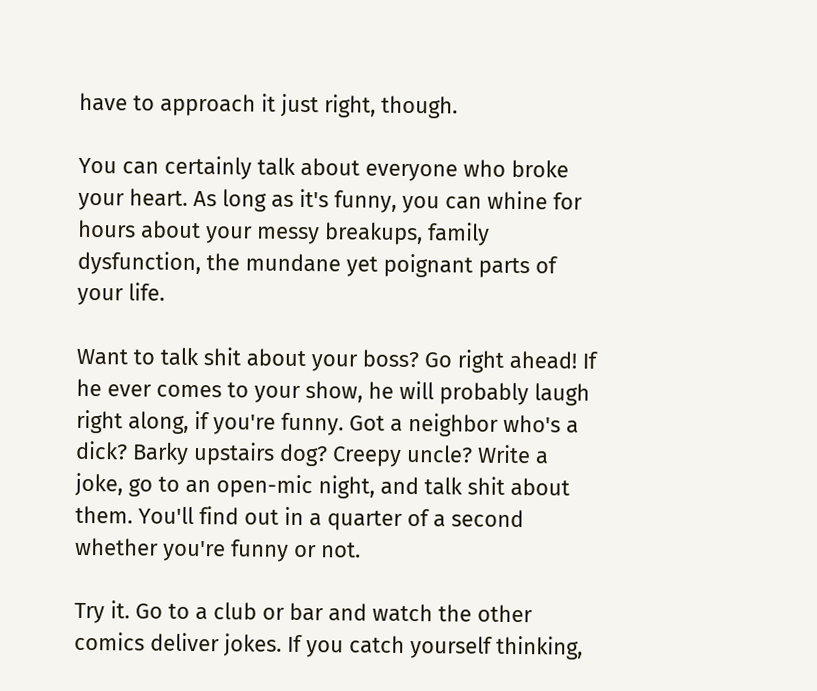have to approach it just right, though.

You can certainly talk about everyone who broke your heart. As long as it's funny, you can whine for hours about your messy breakups, family dysfunction, the mundane yet poignant parts of your life.

Want to talk shit about your boss? Go right ahead! If he ever comes to your show, he will probably laugh right along, if you're funny. Got a neighbor who's a dick? Barky upstairs dog? Creepy uncle? Write a joke, go to an open-mic night, and talk shit about them. You'll find out in a quarter of a second whether you're funny or not.

Try it. Go to a club or bar and watch the other comics deliver jokes. If you catch yourself thinking,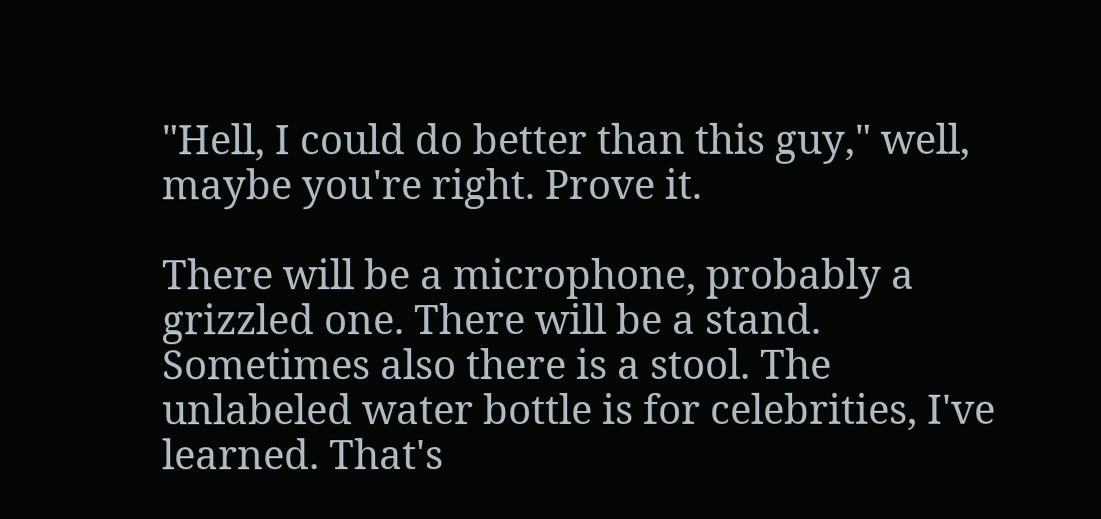"Hell, I could do better than this guy," well, maybe you're right. Prove it.

There will be a microphone, probably a grizzled one. There will be a stand. Sometimes also there is a stool. The unlabeled water bottle is for celebrities, I've learned. That's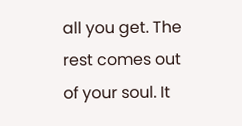all you get. The rest comes out of your soul. It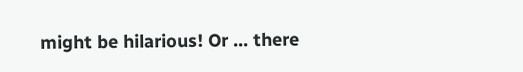might be hilarious! Or ... there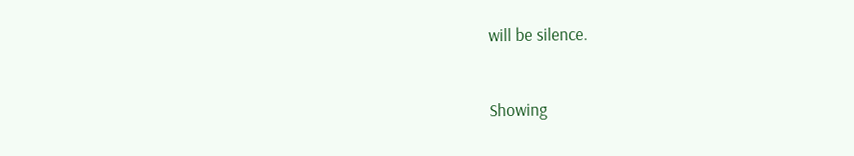will be silence.


Showing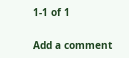1-1 of 1


Add a comment